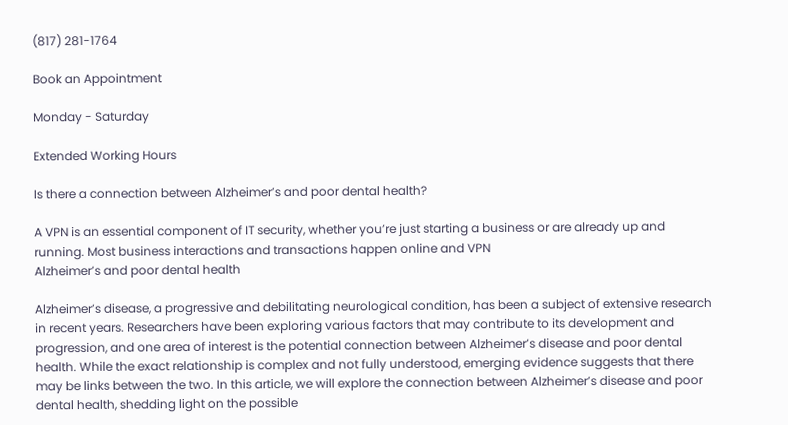(817) 281-1764

Book an Appointment

Monday - Saturday

Extended Working Hours

Is there a connection between Alzheimer’s and poor dental health?

A VPN is an essential component of IT security, whether you’re just starting a business or are already up and running. Most business interactions and transactions happen online and VPN
Alzheimer’s and poor dental health

Alzheimer’s disease, a progressive and debilitating neurological condition, has been a subject of extensive research in recent years. Researchers have been exploring various factors that may contribute to its development and progression, and one area of interest is the potential connection between Alzheimer’s disease and poor dental health. While the exact relationship is complex and not fully understood, emerging evidence suggests that there may be links between the two. In this article, we will explore the connection between Alzheimer’s disease and poor dental health, shedding light on the possible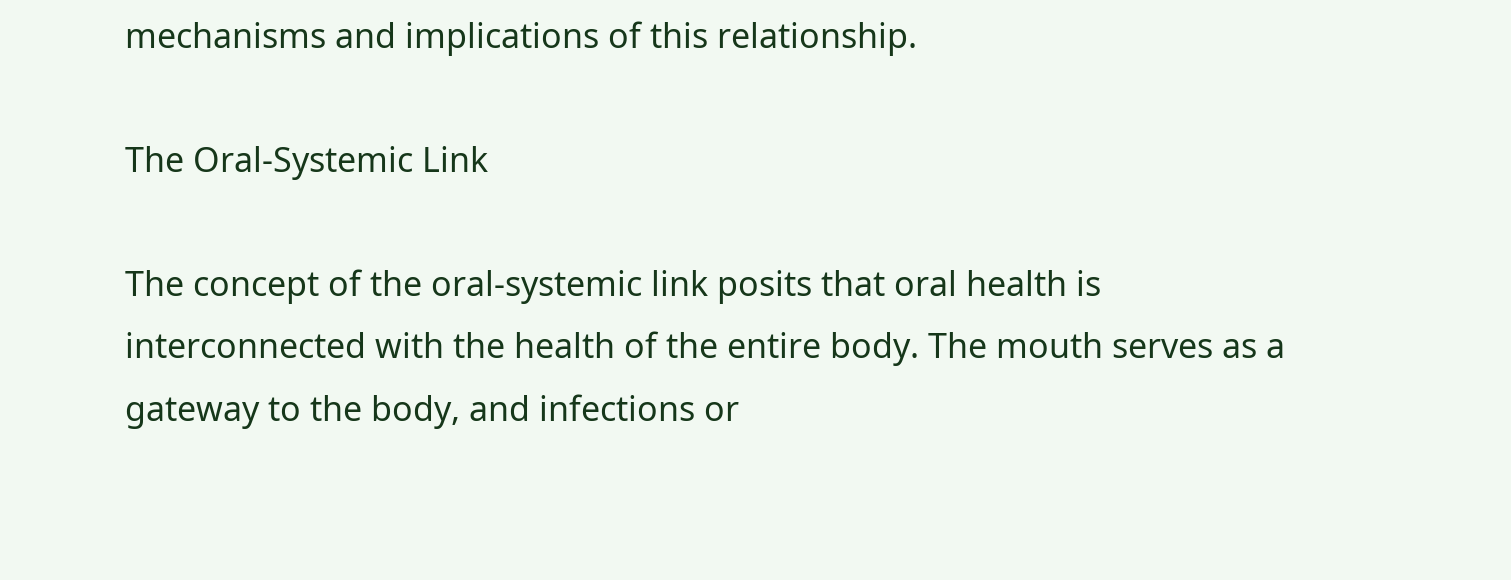mechanisms and implications of this relationship.

The Oral-Systemic Link

The concept of the oral-systemic link posits that oral health is interconnected with the health of the entire body. The mouth serves as a gateway to the body, and infections or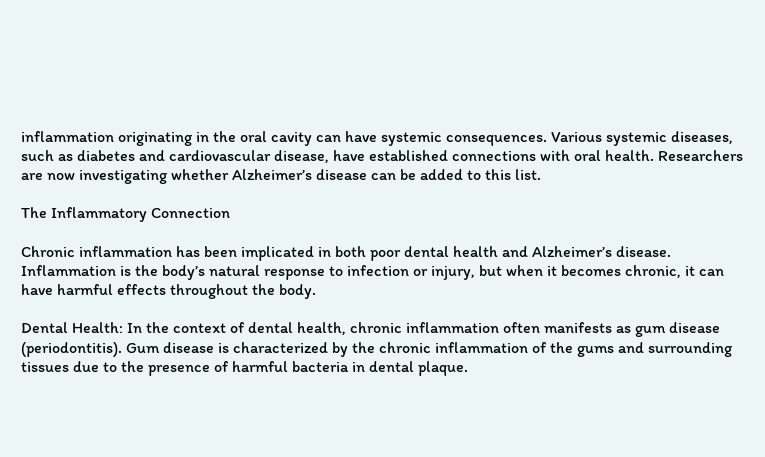inflammation originating in the oral cavity can have systemic consequences. Various systemic diseases, such as diabetes and cardiovascular disease, have established connections with oral health. Researchers are now investigating whether Alzheimer’s disease can be added to this list.

The Inflammatory Connection

Chronic inflammation has been implicated in both poor dental health and Alzheimer’s disease. Inflammation is the body’s natural response to infection or injury, but when it becomes chronic, it can have harmful effects throughout the body.

Dental Health: In the context of dental health, chronic inflammation often manifests as gum disease (periodontitis). Gum disease is characterized by the chronic inflammation of the gums and surrounding tissues due to the presence of harmful bacteria in dental plaque.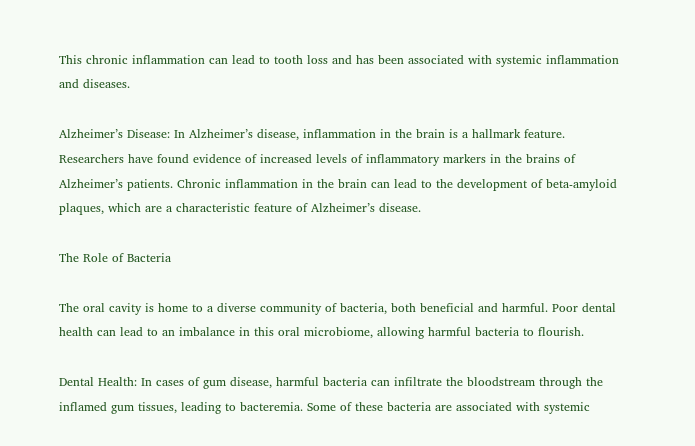This chronic inflammation can lead to tooth loss and has been associated with systemic inflammation and diseases.

Alzheimer’s Disease: In Alzheimer’s disease, inflammation in the brain is a hallmark feature. Researchers have found evidence of increased levels of inflammatory markers in the brains of Alzheimer’s patients. Chronic inflammation in the brain can lead to the development of beta-amyloid plaques, which are a characteristic feature of Alzheimer’s disease.

The Role of Bacteria

The oral cavity is home to a diverse community of bacteria, both beneficial and harmful. Poor dental health can lead to an imbalance in this oral microbiome, allowing harmful bacteria to flourish.

Dental Health: In cases of gum disease, harmful bacteria can infiltrate the bloodstream through the inflamed gum tissues, leading to bacteremia. Some of these bacteria are associated with systemic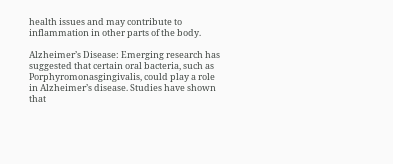health issues and may contribute to inflammation in other parts of the body.

Alzheimer’s Disease: Emerging research has suggested that certain oral bacteria, such as Porphyromonasgingivalis, could play a role in Alzheimer’s disease. Studies have shown that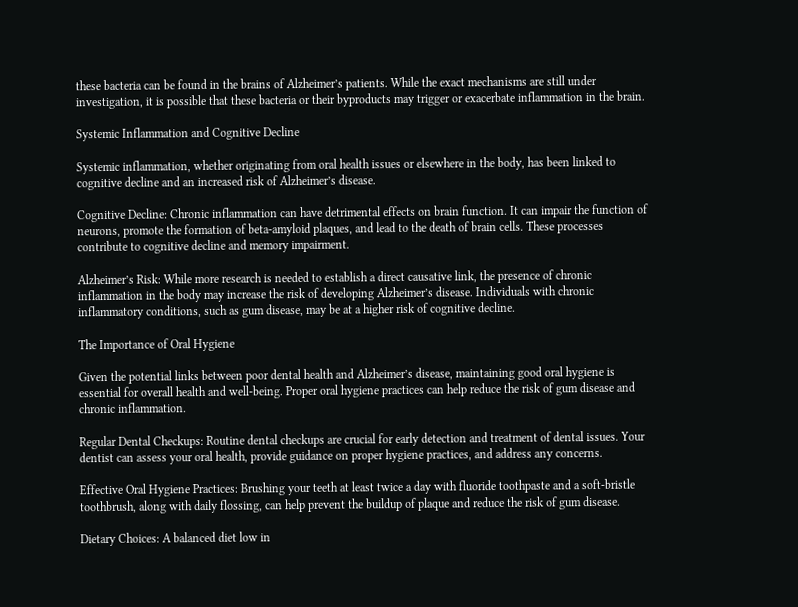these bacteria can be found in the brains of Alzheimer’s patients. While the exact mechanisms are still under investigation, it is possible that these bacteria or their byproducts may trigger or exacerbate inflammation in the brain.

Systemic Inflammation and Cognitive Decline

Systemic inflammation, whether originating from oral health issues or elsewhere in the body, has been linked to cognitive decline and an increased risk of Alzheimer’s disease.

Cognitive Decline: Chronic inflammation can have detrimental effects on brain function. It can impair the function of neurons, promote the formation of beta-amyloid plaques, and lead to the death of brain cells. These processes contribute to cognitive decline and memory impairment.

Alzheimer’s Risk: While more research is needed to establish a direct causative link, the presence of chronic inflammation in the body may increase the risk of developing Alzheimer’s disease. Individuals with chronic inflammatory conditions, such as gum disease, may be at a higher risk of cognitive decline.

The Importance of Oral Hygiene

Given the potential links between poor dental health and Alzheimer’s disease, maintaining good oral hygiene is essential for overall health and well-being. Proper oral hygiene practices can help reduce the risk of gum disease and chronic inflammation.

Regular Dental Checkups: Routine dental checkups are crucial for early detection and treatment of dental issues. Your dentist can assess your oral health, provide guidance on proper hygiene practices, and address any concerns.

Effective Oral Hygiene Practices: Brushing your teeth at least twice a day with fluoride toothpaste and a soft-bristle toothbrush, along with daily flossing, can help prevent the buildup of plaque and reduce the risk of gum disease.

Dietary Choices: A balanced diet low in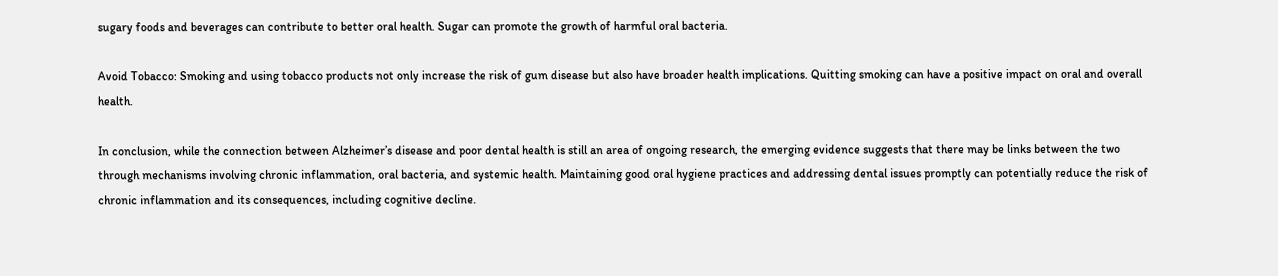sugary foods and beverages can contribute to better oral health. Sugar can promote the growth of harmful oral bacteria.

Avoid Tobacco: Smoking and using tobacco products not only increase the risk of gum disease but also have broader health implications. Quitting smoking can have a positive impact on oral and overall health.

In conclusion, while the connection between Alzheimer’s disease and poor dental health is still an area of ongoing research, the emerging evidence suggests that there may be links between the two through mechanisms involving chronic inflammation, oral bacteria, and systemic health. Maintaining good oral hygiene practices and addressing dental issues promptly can potentially reduce the risk of chronic inflammation and its consequences, including cognitive decline.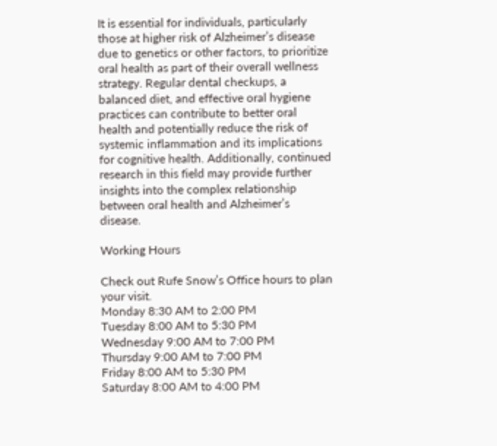It is essential for individuals, particularly those at higher risk of Alzheimer’s disease due to genetics or other factors, to prioritize oral health as part of their overall wellness strategy. Regular dental checkups, a balanced diet, and effective oral hygiene practices can contribute to better oral health and potentially reduce the risk of systemic inflammation and its implications for cognitive health. Additionally, continued research in this field may provide further insights into the complex relationship between oral health and Alzheimer’s disease.

Working Hours

Check out Rufe Snow’s Office hours to plan your visit.
Monday 8:30 AM to 2:00 PM
Tuesday 8:00 AM to 5:30 PM
Wednesday 9:00 AM to 7:00 PM
Thursday 9:00 AM to 7:00 PM
Friday 8:00 AM to 5:30 PM
Saturday 8:00 AM to 4:00 PM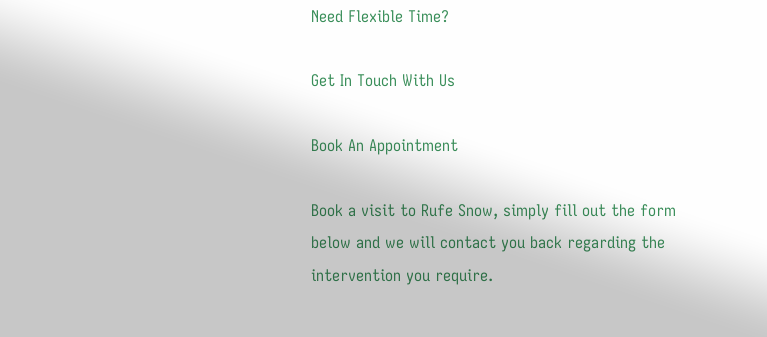Need Flexible Time?

Get In Touch With Us

Book An Appointment

Book a visit to Rufe Snow, simply fill out the form below and we will contact you back regarding the intervention you require.